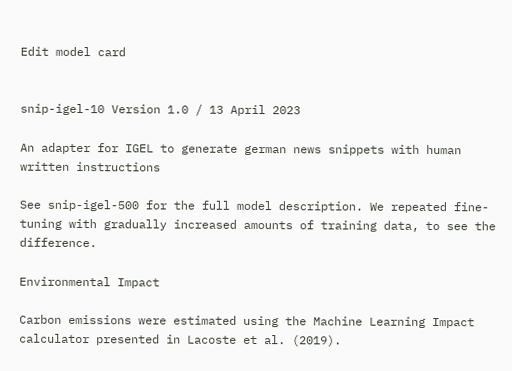Edit model card


snip-igel-10 Version 1.0 / 13 April 2023

An adapter for IGEL to generate german news snippets with human written instructions

See snip-igel-500 for the full model description. We repeated fine-tuning with gradually increased amounts of training data, to see the difference.

Environmental Impact

Carbon emissions were estimated using the Machine Learning Impact calculator presented in Lacoste et al. (2019).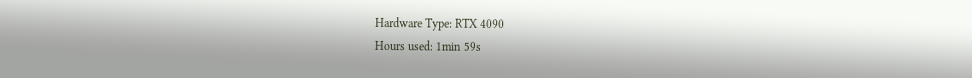Hardware Type: RTX 4090
Hours used: 1min 59s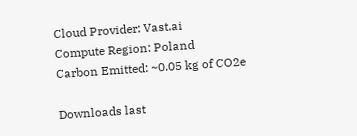Cloud Provider: Vast.ai
Compute Region: Poland
Carbon Emitted: ~0.05 kg of CO2e

Downloads last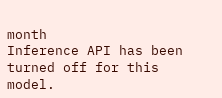month
Inference API has been turned off for this model.